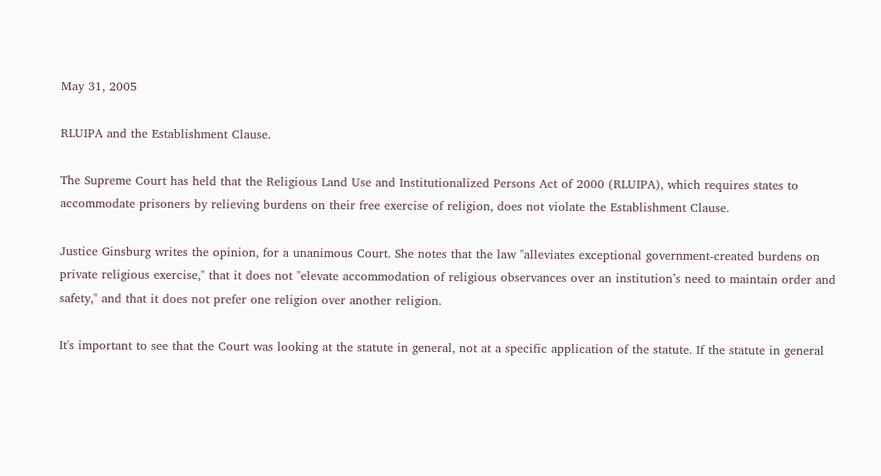May 31, 2005

RLUIPA and the Establishment Clause.

The Supreme Court has held that the Religious Land Use and Institutionalized Persons Act of 2000 (RLUIPA), which requires states to accommodate prisoners by relieving burdens on their free exercise of religion, does not violate the Establishment Clause.

Justice Ginsburg writes the opinion, for a unanimous Court. She notes that the law "alleviates exceptional government-created burdens on private religious exercise," that it does not "elevate accommodation of religious observances over an institution’s need to maintain order and safety," and that it does not prefer one religion over another religion.

It's important to see that the Court was looking at the statute in general, not at a specific application of the statute. If the statute in general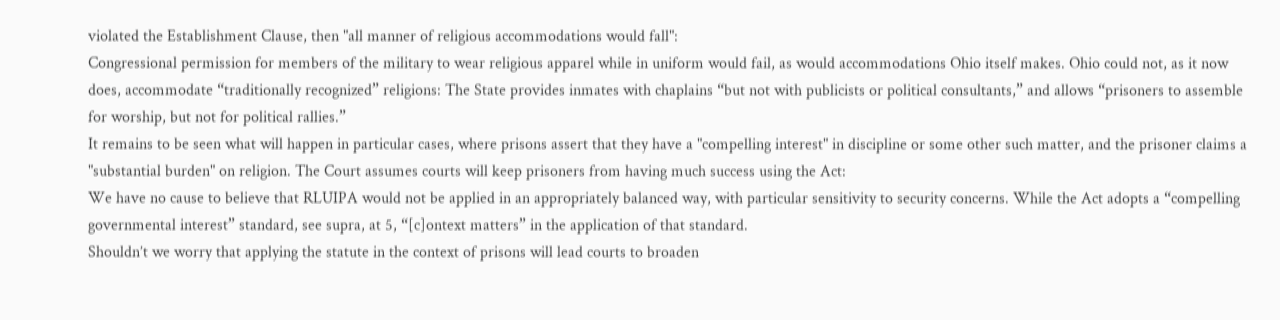violated the Establishment Clause, then "all manner of religious accommodations would fall":
Congressional permission for members of the military to wear religious apparel while in uniform would fail, as would accommodations Ohio itself makes. Ohio could not, as it now does, accommodate “traditionally recognized” religions: The State provides inmates with chaplains “but not with publicists or political consultants,” and allows “prisoners to assemble for worship, but not for political rallies.”
It remains to be seen what will happen in particular cases, where prisons assert that they have a "compelling interest" in discipline or some other such matter, and the prisoner claims a "substantial burden" on religion. The Court assumes courts will keep prisoners from having much success using the Act:
We have no cause to believe that RLUIPA would not be applied in an appropriately balanced way, with particular sensitivity to security concerns. While the Act adopts a “compelling governmental interest” standard, see supra, at 5, “[c]ontext matters” in the application of that standard.
Shouldn’t we worry that applying the statute in the context of prisons will lead courts to broaden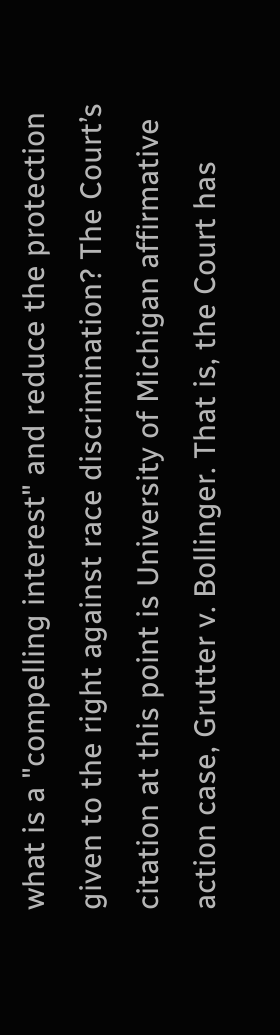what is a "compelling interest" and reduce the protection given to the right against race discrimination? The Court’s citation at this point is University of Michigan affirmative action case, Grutter v. Bollinger. That is, the Court has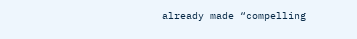already made “compelling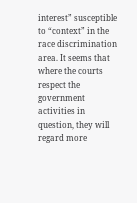interest” susceptible to “context” in the race discrimination area. It seems that where the courts respect the government activities in question, they will regard more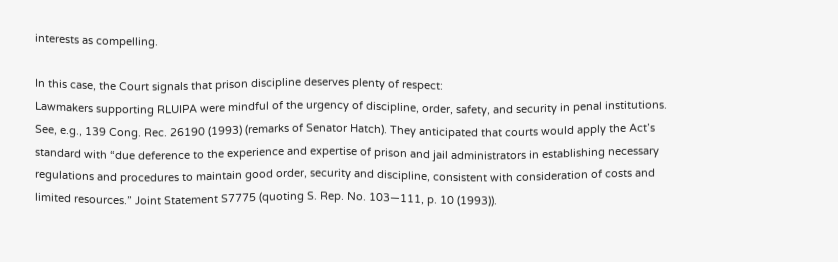interests as compelling.

In this case, the Court signals that prison discipline deserves plenty of respect:
Lawmakers supporting RLUIPA were mindful of the urgency of discipline, order, safety, and security in penal institutions. See, e.g., 139 Cong. Rec. 26190 (1993) (remarks of Senator Hatch). They anticipated that courts would apply the Act’s standard with “due deference to the experience and expertise of prison and jail administrators in establishing necessary regulations and procedures to maintain good order, security and discipline, consistent with consideration of costs and limited resources.” Joint Statement S7775 (quoting S. Rep. No. 103—111, p. 10 (1993)).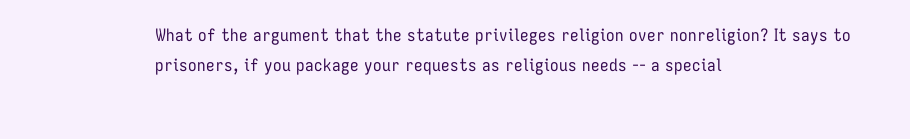What of the argument that the statute privileges religion over nonreligion? It says to prisoners, if you package your requests as religious needs -- a special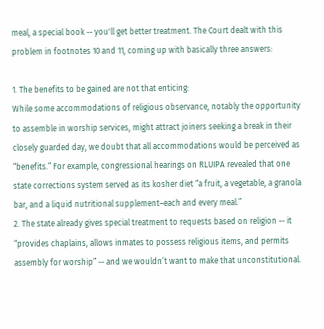meal, a special book -- you'll get better treatment. The Court dealt with this problem in footnotes 10 and 11, coming up with basically three answers:

1. The benefits to be gained are not that enticing:
While some accommodations of religious observance, notably the opportunity to assemble in worship services, might attract joiners seeking a break in their closely guarded day, we doubt that all accommodations would be perceived as “benefits.” For example, congressional hearings on RLUIPA revealed that one state corrections system served as its kosher diet “a fruit, a vegetable, a granola bar, and a liquid nutritional supplement–each and every meal.”
2. The state already gives special treatment to requests based on religion -- it “provides chaplains, allows inmates to possess religious items, and permits assembly for worship” -- and we wouldn’t want to make that unconstitutional.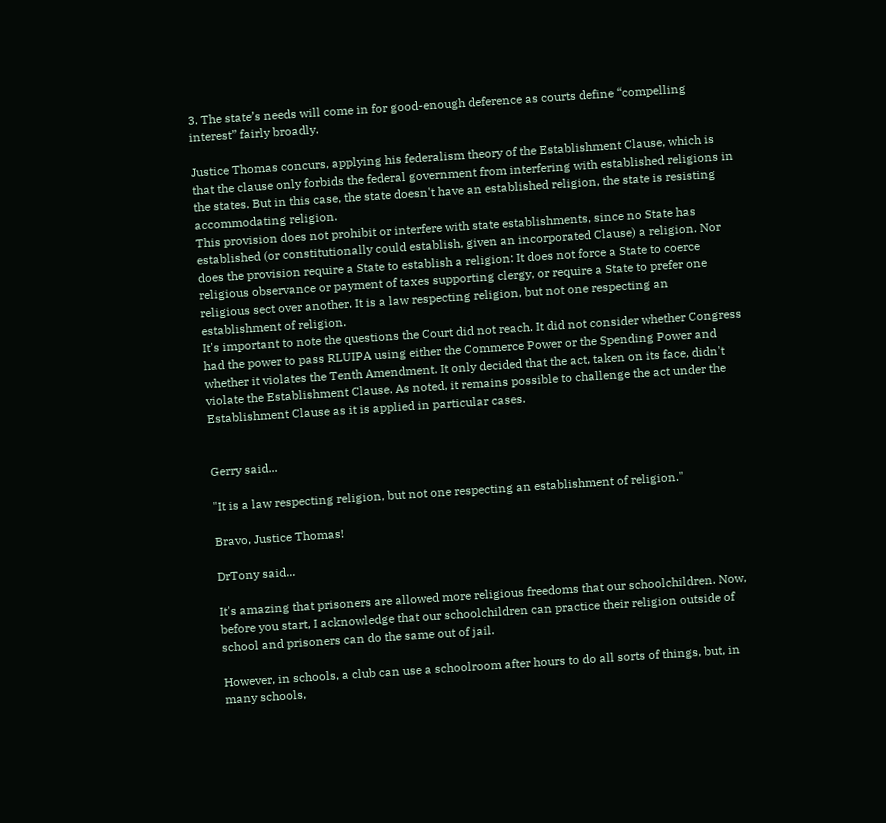3. The state’s needs will come in for good-enough deference as courts define “compelling interest” fairly broadly.

Justice Thomas concurs, applying his federalism theory of the Establishment Clause, which is that the clause only forbids the federal government from interfering with established religions in the states. But in this case, the state doesn't have an established religion, the state is resisting accommodating religion.
This provision does not prohibit or interfere with state establishments, since no State has established (or constitutionally could establish, given an incorporated Clause) a religion. Nor does the provision require a State to establish a religion: It does not force a State to coerce religious observance or payment of taxes supporting clergy, or require a State to prefer one religious sect over another. It is a law respecting religion, but not one respecting an establishment of religion.
It's important to note the questions the Court did not reach. It did not consider whether Congress had the power to pass RLUIPA using either the Commerce Power or the Spending Power and whether it violates the Tenth Amendment. It only decided that the act, taken on its face, didn't violate the Establishment Clause. As noted, it remains possible to challenge the act under the Establishment Clause as it is applied in particular cases.


Gerry said...

"It is a law respecting religion, but not one respecting an establishment of religion."

Bravo, Justice Thomas!

DrTony said...

It's amazing that prisoners are allowed more religious freedoms that our schoolchildren. Now, before you start, I acknowledge that our schoolchildren can practice their religion outside of school and prisoners can do the same out of jail.

However, in schools, a club can use a schoolroom after hours to do all sorts of things, but, in many schools,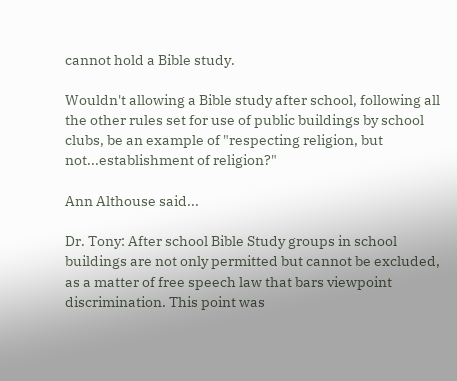cannot hold a Bible study.

Wouldn't allowing a Bible study after school, following all the other rules set for use of public buildings by school clubs, be an example of "respecting religion, but not...establishment of religion?"

Ann Althouse said...

Dr. Tony: After school Bible Study groups in school buildings are not only permitted but cannot be excluded, as a matter of free speech law that bars viewpoint discrimination. This point was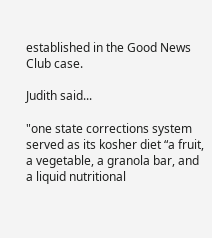established in the Good News Club case.

Judith said...

"one state corrections system served as its kosher diet “a fruit, a vegetable, a granola bar, and a liquid nutritional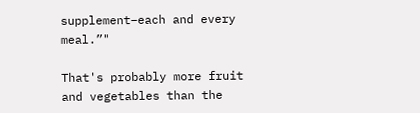supplement–each and every meal.”"

That's probably more fruit and vegetables than the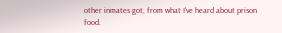other inmates got, from what I've heard about prison food.